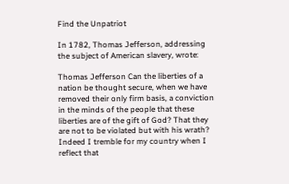Find the Unpatriot

In 1782, Thomas Jefferson, addressing the subject of American slavery, wrote:

Thomas Jefferson Can the liberties of a nation be thought secure, when we have removed their only firm basis, a conviction in the minds of the people that these liberties are of the gift of God? That they are not to be violated but with his wrath? Indeed I tremble for my country when I reflect that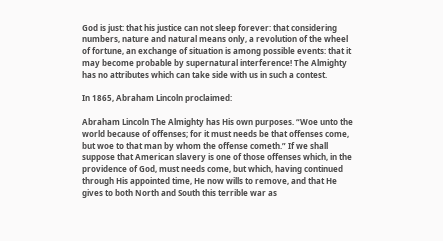God is just: that his justice can not sleep forever: that considering numbers, nature and natural means only, a revolution of the wheel of fortune, an exchange of situation is among possible events: that it may become probable by supernatural interference! The Almighty has no attributes which can take side with us in such a contest.

In 1865, Abraham Lincoln proclaimed:

Abraham Lincoln The Almighty has His own purposes. “Woe unto the world because of offenses; for it must needs be that offenses come, but woe to that man by whom the offense cometh.” If we shall suppose that American slavery is one of those offenses which, in the providence of God, must needs come, but which, having continued through His appointed time, He now wills to remove, and that He gives to both North and South this terrible war as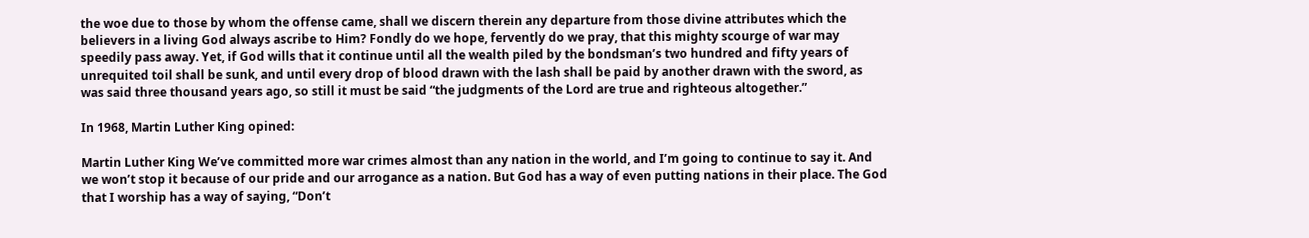the woe due to those by whom the offense came, shall we discern therein any departure from those divine attributes which the believers in a living God always ascribe to Him? Fondly do we hope, fervently do we pray, that this mighty scourge of war may speedily pass away. Yet, if God wills that it continue until all the wealth piled by the bondsman’s two hundred and fifty years of unrequited toil shall be sunk, and until every drop of blood drawn with the lash shall be paid by another drawn with the sword, as was said three thousand years ago, so still it must be said “the judgments of the Lord are true and righteous altogether.”

In 1968, Martin Luther King opined:

Martin Luther King We’ve committed more war crimes almost than any nation in the world, and I’m going to continue to say it. And we won’t stop it because of our pride and our arrogance as a nation. But God has a way of even putting nations in their place. The God that I worship has a way of saying, “Don’t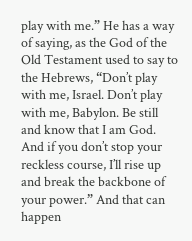play with me.” He has a way of saying, as the God of the Old Testament used to say to the Hebrews, “Don’t play with me, Israel. Don’t play with me, Babylon. Be still and know that I am God. And if you don’t stop your reckless course, I’ll rise up and break the backbone of your power.” And that can happen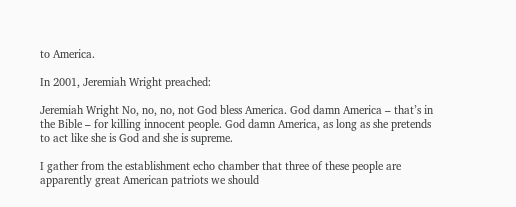to America.

In 2001, Jeremiah Wright preached:

Jeremiah Wright No, no, no, not God bless America. God damn America – that’s in the Bible – for killing innocent people. God damn America, as long as she pretends to act like she is God and she is supreme.

I gather from the establishment echo chamber that three of these people are apparently great American patriots we should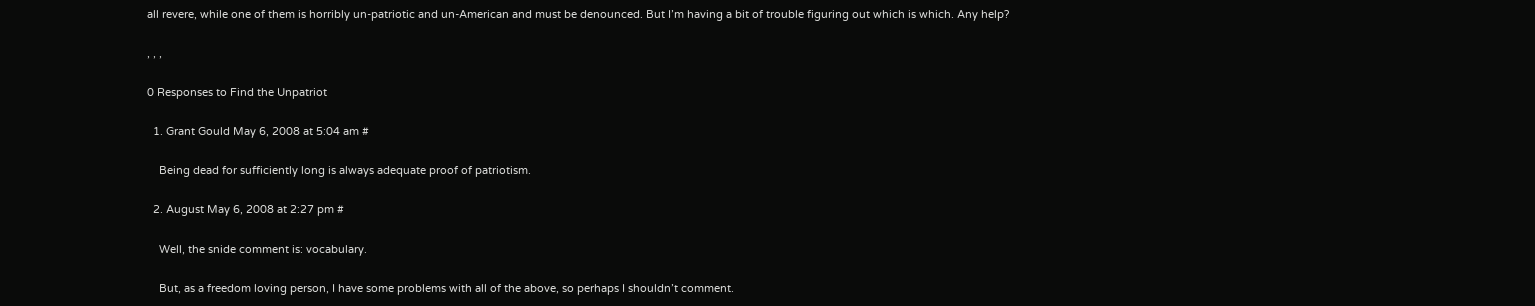all revere, while one of them is horribly un-patriotic and un-American and must be denounced. But I’m having a bit of trouble figuring out which is which. Any help?

, , ,

0 Responses to Find the Unpatriot

  1. Grant Gould May 6, 2008 at 5:04 am #

    Being dead for sufficiently long is always adequate proof of patriotism.

  2. August May 6, 2008 at 2:27 pm #

    Well, the snide comment is: vocabulary.

    But, as a freedom loving person, I have some problems with all of the above, so perhaps I shouldn’t comment.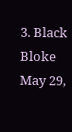3. Black Bloke May 29,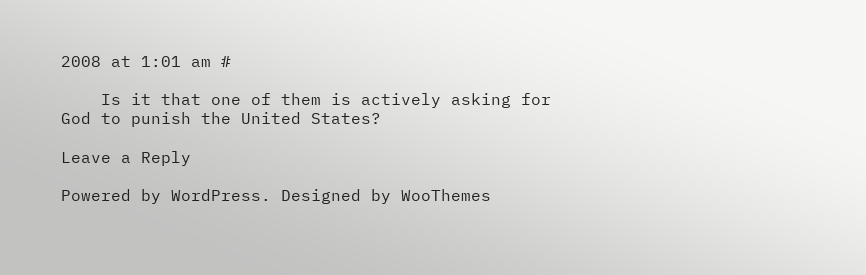2008 at 1:01 am #

    Is it that one of them is actively asking for God to punish the United States?

Leave a Reply

Powered by WordPress. Designed by WooThemes